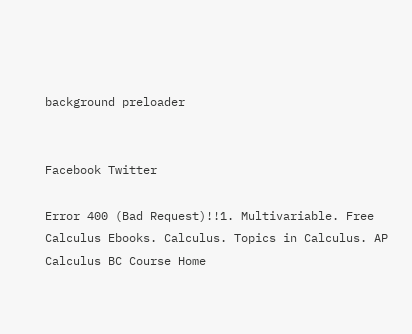background preloader


Facebook Twitter

Error 400 (Bad Request)!!1. Multivariable. Free Calculus Ebooks. Calculus. Topics in Calculus. AP Calculus BC Course Home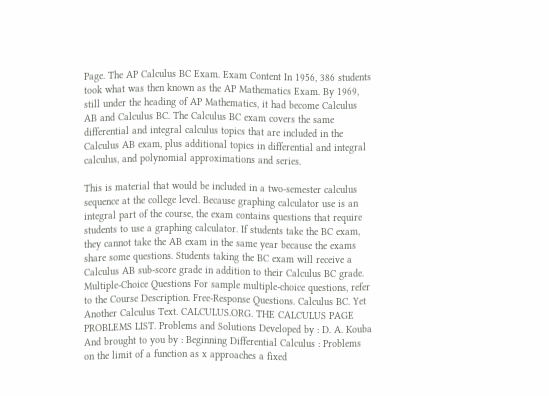Page. The AP Calculus BC Exam. Exam Content In 1956, 386 students took what was then known as the AP Mathematics Exam. By 1969, still under the heading of AP Mathematics, it had become Calculus AB and Calculus BC. The Calculus BC exam covers the same differential and integral calculus topics that are included in the Calculus AB exam, plus additional topics in differential and integral calculus, and polynomial approximations and series.

This is material that would be included in a two-semester calculus sequence at the college level. Because graphing calculator use is an integral part of the course, the exam contains questions that require students to use a graphing calculator. If students take the BC exam, they cannot take the AB exam in the same year because the exams share some questions. Students taking the BC exam will receive a Calculus AB sub-score grade in addition to their Calculus BC grade. Multiple-Choice Questions For sample multiple-choice questions, refer to the Course Description. Free-Response Questions. Calculus BC. Yet Another Calculus Text. CALCULUS.ORG. THE CALCULUS PAGE PROBLEMS LIST. Problems and Solutions Developed by : D. A. Kouba And brought to you by : Beginning Differential Calculus : Problems on the limit of a function as x approaches a fixed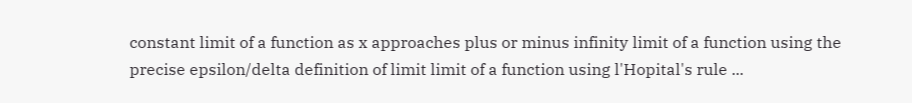constant limit of a function as x approaches plus or minus infinity limit of a function using the precise epsilon/delta definition of limit limit of a function using l'Hopital's rule ...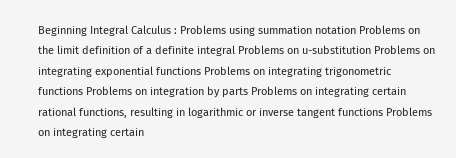Beginning Integral Calculus : Problems using summation notation Problems on the limit definition of a definite integral Problems on u-substitution Problems on integrating exponential functions Problems on integrating trigonometric functions Problems on integration by parts Problems on integrating certain rational functions, resulting in logarithmic or inverse tangent functions Problems on integrating certain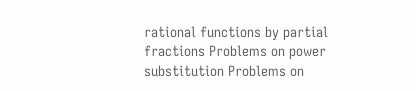rational functions by partial fractions Problems on power substitution Problems on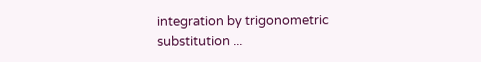integration by trigonometric substitution ...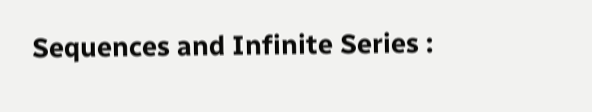Sequences and Infinite Series :